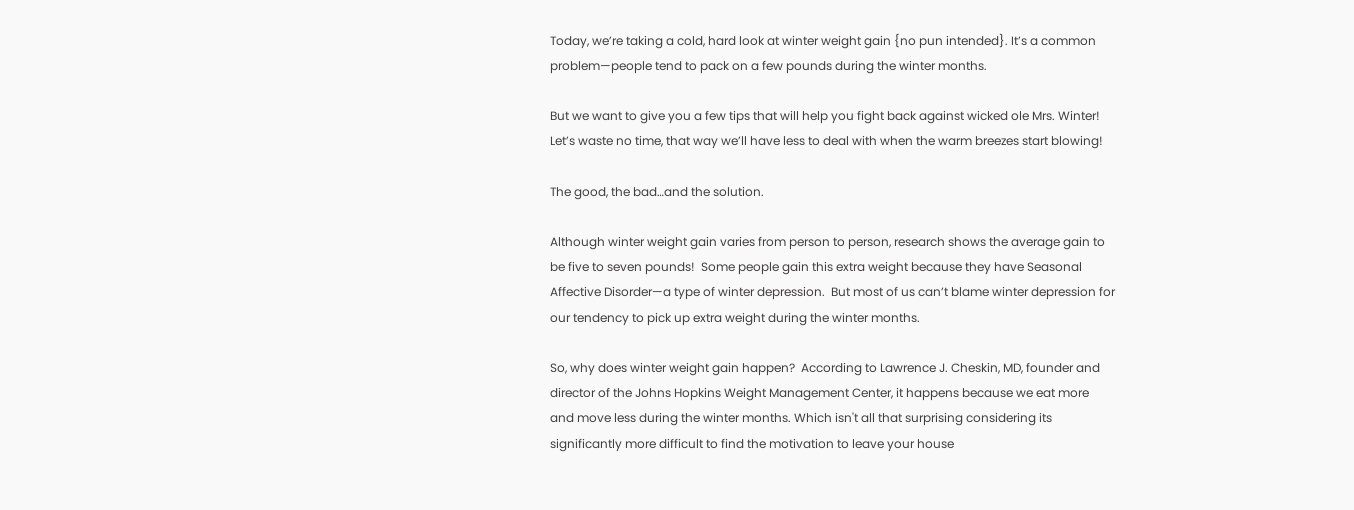Today, we’re taking a cold, hard look at winter weight gain {no pun intended}. It’s a common problem—people tend to pack on a few pounds during the winter months.

But we want to give you a few tips that will help you fight back against wicked ole Mrs. Winter! Let’s waste no time, that way we’ll have less to deal with when the warm breezes start blowing!

The good, the bad…and the solution.

Although winter weight gain varies from person to person, research shows the average gain to be five to seven pounds!  Some people gain this extra weight because they have Seasonal Affective Disorder—a type of winter depression.  But most of us can’t blame winter depression for our tendency to pick up extra weight during the winter months.

So, why does winter weight gain happen?  According to Lawrence J. Cheskin, MD, founder and director of the Johns Hopkins Weight Management Center, it happens because we eat more and move less during the winter months. Which isn't all that surprising considering its significantly more difficult to find the motivation to leave your house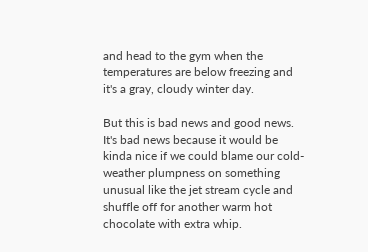and head to the gym when the temperatures are below freezing and it's a gray, cloudy winter day.

But this is bad news and good news.  It's bad news because it would be kinda nice if we could blame our cold-weather plumpness on something unusual like the jet stream cycle and shuffle off for another warm hot chocolate with extra whip.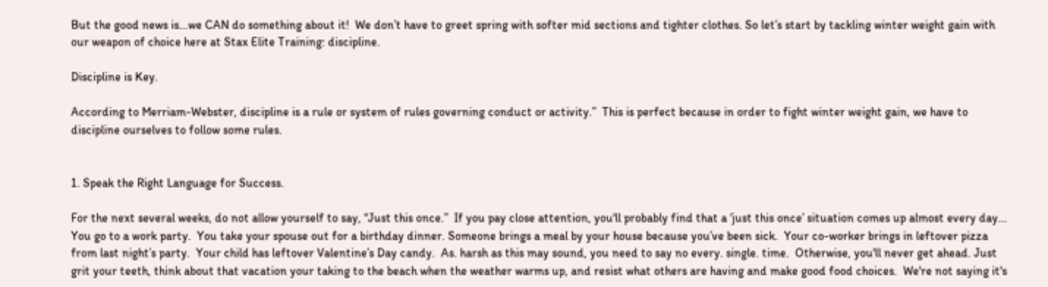But the good news is...we CAN do something about it!  We don’t have to greet spring with softer mid sections and tighter clothes. So let’s start by tackling winter weight gain with our weapon of choice here at Stax Elite Training: discipline.

Discipline is Key.

According to Merriam-Webster, discipline is a rule or system of rules governing conduct or activity.”  This is perfect because in order to fight winter weight gain, we have to discipline ourselves to follow some rules.


1. Speak the Right Language for Success.

For the next several weeks, do not allow yourself to say, “Just this once.”  If you pay close attention, you'll probably find that a ‘just this once’ situation comes up almost every day... You go to a work party.  You take your spouse out for a birthday dinner. Someone brings a meal by your house because you’ve been sick.  Your co-worker brings in leftover pizza from last night’s party.  Your child has leftover Valentine’s Day candy.  As. harsh as this may sound, you need to say no every. single. time.  Otherwise, you'll never get ahead. Just grit your teeth, think about that vacation your taking to the beach when the weather warms up, and resist what others are having and make good food choices.  We're not saying it's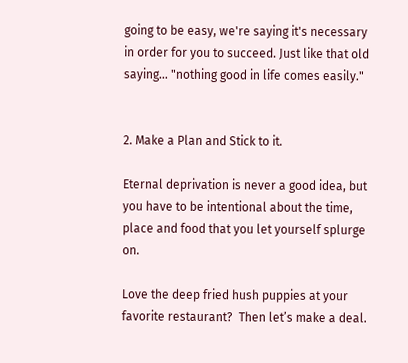going to be easy, we're saying it's necessary in order for you to succeed. Just like that old saying... "nothing good in life comes easily."


2. Make a Plan and Stick to it.

Eternal deprivation is never a good idea, but you have to be intentional about the time, place and food that you let yourself splurge on.

Love the deep fried hush puppies at your favorite restaurant?  Then let’s make a deal.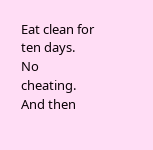Eat clean for ten days.  No cheating.  And then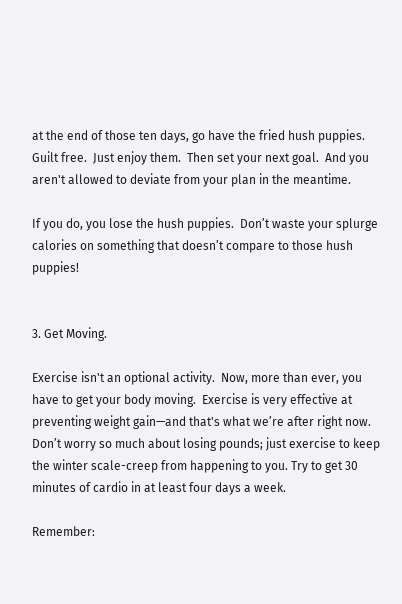at the end of those ten days, go have the fried hush puppies.  Guilt free.  Just enjoy them.  Then set your next goal.  And you aren't allowed to deviate from your plan in the meantime.

If you do, you lose the hush puppies.  Don’t waste your splurge calories on something that doesn’t compare to those hush puppies!


3. Get Moving.

Exercise isn't an optional activity.  Now, more than ever, you have to get your body moving.  Exercise is very effective at preventing weight gain—and that's what we’re after right now.  Don’t worry so much about losing pounds; just exercise to keep the winter scale-creep from happening to you. Try to get 30 minutes of cardio in at least four days a week.

Remember: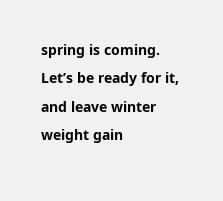spring is coming.  Let’s be ready for it, and leave winter weight gain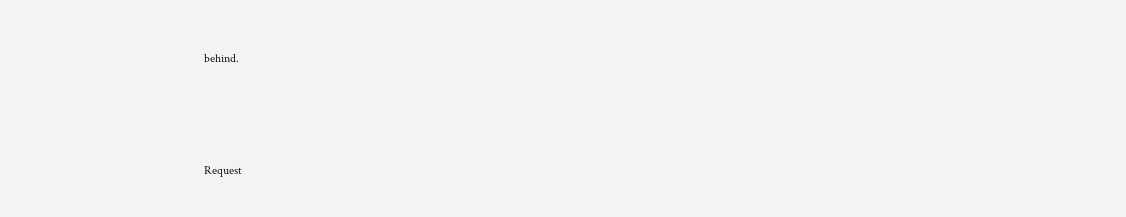behind.





Request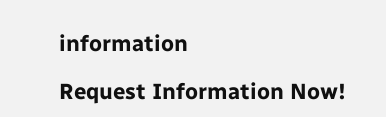information

Request Information Now!